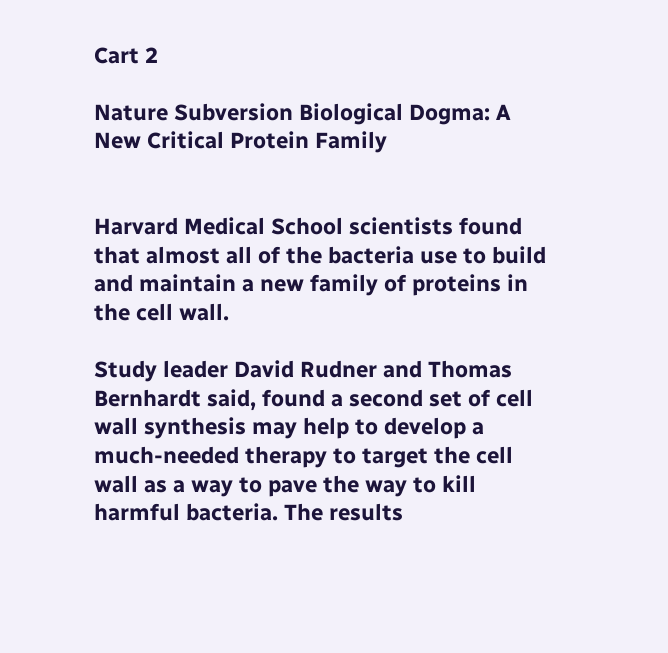Cart 2

Nature Subversion Biological Dogma: A New Critical Protein Family


Harvard Medical School scientists found that almost all of the bacteria use to build and maintain a new family of proteins in the cell wall.

Study leader David Rudner and Thomas Bernhardt said, found a second set of cell wall synthesis may help to develop a much-needed therapy to target the cell wall as a way to pave the way to kill harmful bacteria. The results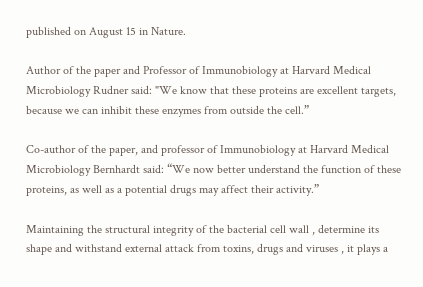published on August 15 in Nature.

Author of the paper and Professor of Immunobiology at Harvard Medical Microbiology Rudner said: "We know that these proteins are excellent targets, because we can inhibit these enzymes from outside the cell.”

Co-author of the paper, and professor of Immunobiology at Harvard Medical Microbiology Bernhardt said: “We now better understand the function of these proteins, as well as a potential drugs may affect their activity.”

Maintaining the structural integrity of the bacterial cell wall , determine its shape and withstand external attack from toxins, drugs and viruses , it plays a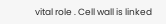vital role . Cell wall is linked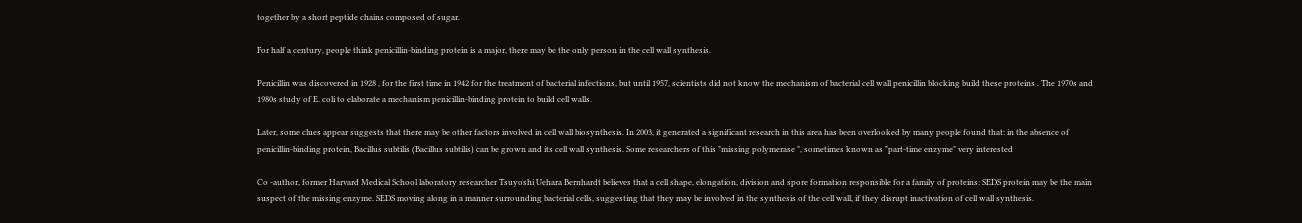together by a short peptide chains composed of sugar.

For half a century, people think penicillin-binding protein is a major, there may be the only person in the cell wall synthesis.

Penicillin was discovered in 1928 , for the first time in 1942 for the treatment of bacterial infections, but until 1957, scientists did not know the mechanism of bacterial cell wall penicillin blocking build these proteins . The 1970s and 1980s study of E. coli to elaborate a mechanism penicillin-binding protein to build cell walls.

Later, some clues appear suggests that there may be other factors involved in cell wall biosynthesis. In 2003, it generated a significant research in this area has been overlooked by many people found that: in the absence of penicillin-binding protein, Bacillus subtilis (Bacillus subtilis) can be grown and its cell wall synthesis. Some researchers of this "missing polymerase ", sometimes known as "part-time enzyme" very interested

Co -author, former Harvard Medical School laboratory researcher Tsuyoshi Uehara Bernhardt believes that a cell shape, elongation, division and spore formation responsible for a family of proteins: SEDS protein may be the main suspect of the missing enzyme. SEDS moving along in a manner surrounding bacterial cells, suggesting that they may be involved in the synthesis of the cell wall, if they disrupt inactivation of cell wall synthesis.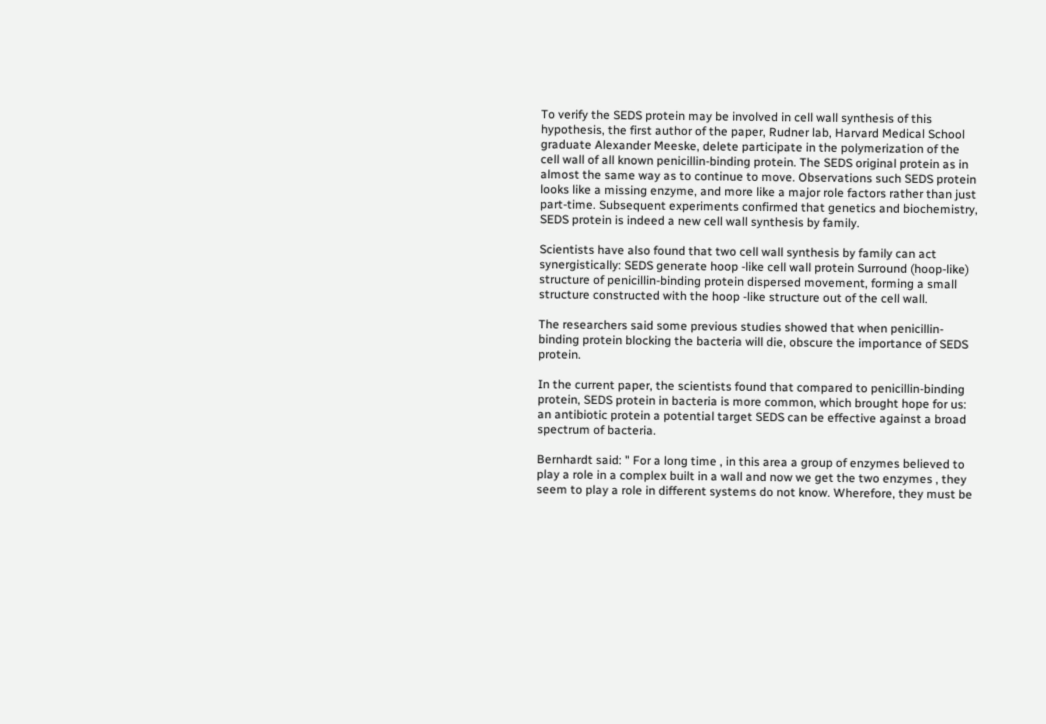To verify the SEDS protein may be involved in cell wall synthesis of this hypothesis, the first author of the paper, Rudner lab, Harvard Medical School graduate Alexander Meeske, delete participate in the polymerization of the cell wall of all known penicillin-binding protein. The SEDS original protein as in almost the same way as to continue to move. Observations such SEDS protein looks like a missing enzyme, and more like a major role factors rather than just part-time. Subsequent experiments confirmed that genetics and biochemistry, SEDS protein is indeed a new cell wall synthesis by family.

Scientists have also found that two cell wall synthesis by family can act synergistically: SEDS generate hoop -like cell wall protein Surround (hoop-like) structure of penicillin-binding protein dispersed movement, forming a small structure constructed with the hoop -like structure out of the cell wall.

The researchers said some previous studies showed that when penicillin-binding protein blocking the bacteria will die, obscure the importance of SEDS protein.

In the current paper, the scientists found that compared to penicillin-binding protein, SEDS protein in bacteria is more common, which brought hope for us: an antibiotic protein a potential target SEDS can be effective against a broad spectrum of bacteria.

Bernhardt said: " For a long time , in this area a group of enzymes believed to play a role in a complex built in a wall and now we get the two enzymes , they seem to play a role in different systems do not know. Wherefore, they must be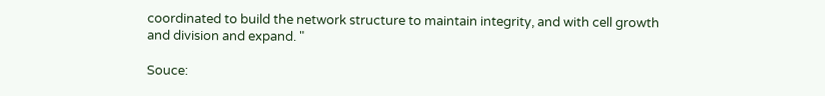coordinated to build the network structure to maintain integrity, and with cell growth and division and expand. "

Souce: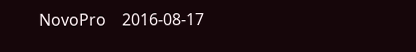NovoPro    2016-08-17